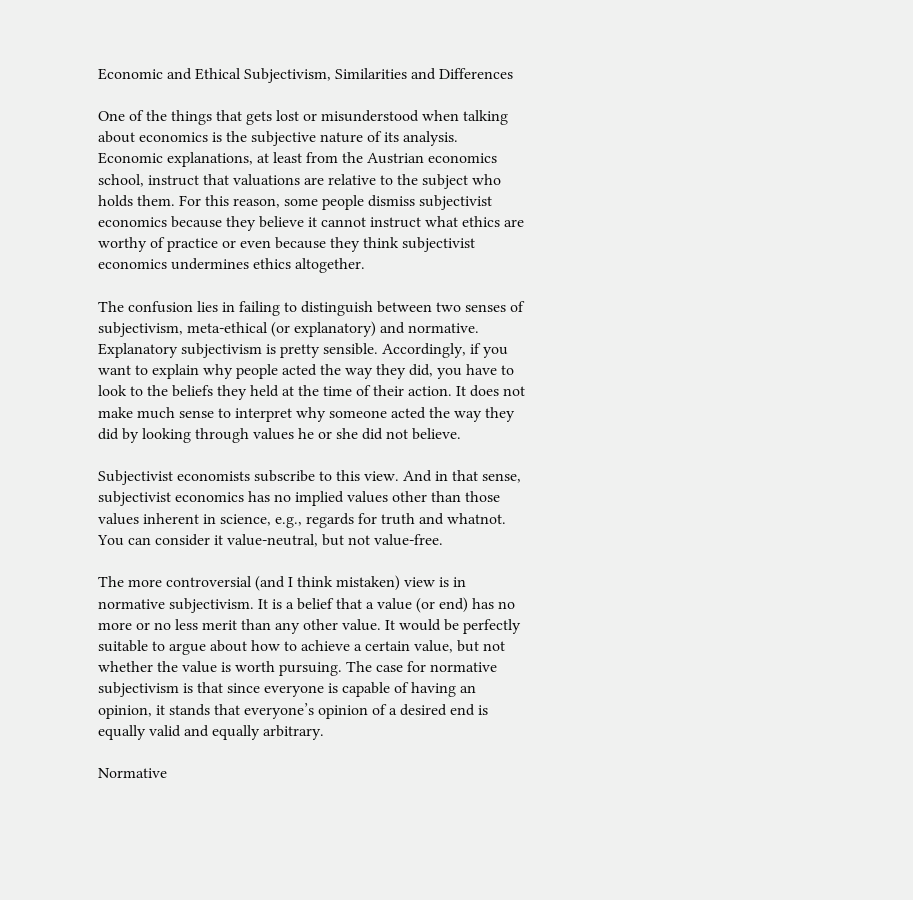Economic and Ethical Subjectivism, Similarities and Differences

One of the things that gets lost or misunderstood when talking about economics is the subjective nature of its analysis. Economic explanations, at least from the Austrian economics school, instruct that valuations are relative to the subject who holds them. For this reason, some people dismiss subjectivist economics because they believe it cannot instruct what ethics are worthy of practice or even because they think subjectivist economics undermines ethics altogether.

The confusion lies in failing to distinguish between two senses of subjectivism, meta-ethical (or explanatory) and normative. Explanatory subjectivism is pretty sensible. Accordingly, if you want to explain why people acted the way they did, you have to look to the beliefs they held at the time of their action. It does not make much sense to interpret why someone acted the way they did by looking through values he or she did not believe.

Subjectivist economists subscribe to this view. And in that sense, subjectivist economics has no implied values other than those values inherent in science, e.g., regards for truth and whatnot. You can consider it value-neutral, but not value-free.

The more controversial (and I think mistaken) view is in normative subjectivism. It is a belief that a value (or end) has no more or no less merit than any other value. It would be perfectly suitable to argue about how to achieve a certain value, but not whether the value is worth pursuing. The case for normative subjectivism is that since everyone is capable of having an opinion, it stands that everyone’s opinion of a desired end is equally valid and equally arbitrary.

Normative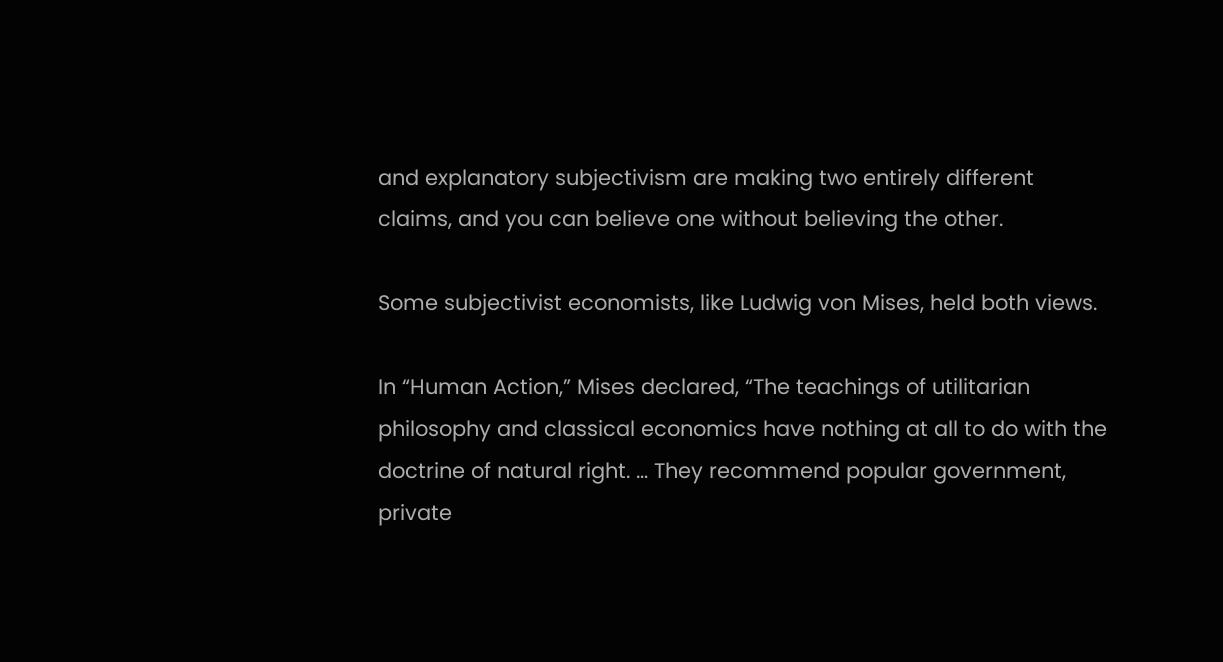and explanatory subjectivism are making two entirely different claims, and you can believe one without believing the other.

Some subjectivist economists, like Ludwig von Mises, held both views.

In “Human Action,” Mises declared, “The teachings of utilitarian philosophy and classical economics have nothing at all to do with the doctrine of natural right. … They recommend popular government, private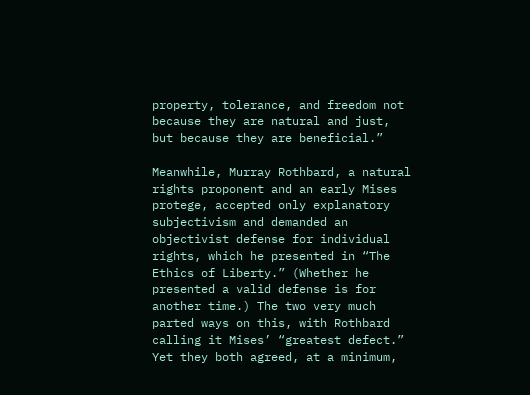property, tolerance, and freedom not because they are natural and just, but because they are beneficial.”

Meanwhile, Murray Rothbard, a natural rights proponent and an early Mises protege, accepted only explanatory subjectivism and demanded an objectivist defense for individual rights, which he presented in “The Ethics of Liberty.” (Whether he presented a valid defense is for another time.) The two very much parted ways on this, with Rothbard calling it Mises’ “greatest defect.” Yet they both agreed, at a minimum,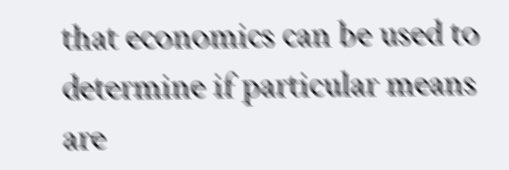that economics can be used to determine if particular means are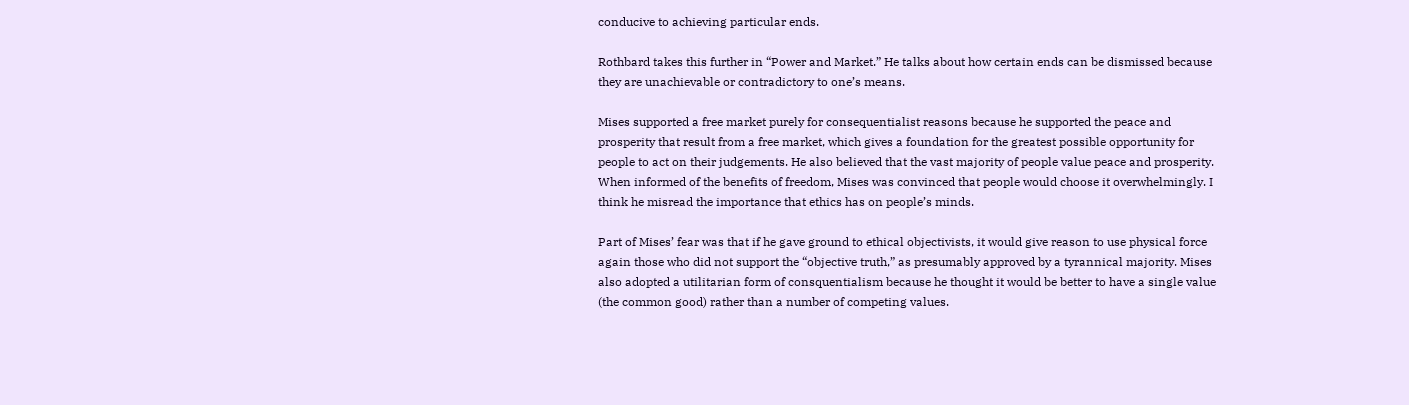conducive to achieving particular ends.

Rothbard takes this further in “Power and Market.” He talks about how certain ends can be dismissed because they are unachievable or contradictory to one’s means.

Mises supported a free market purely for consequentialist reasons because he supported the peace and prosperity that result from a free market, which gives a foundation for the greatest possible opportunity for people to act on their judgements. He also believed that the vast majority of people value peace and prosperity. When informed of the benefits of freedom, Mises was convinced that people would choose it overwhelmingly. I think he misread the importance that ethics has on people’s minds.

Part of Mises’ fear was that if he gave ground to ethical objectivists, it would give reason to use physical force again those who did not support the “objective truth,” as presumably approved by a tyrannical majority. Mises also adopted a utilitarian form of consquentialism because he thought it would be better to have a single value (the common good) rather than a number of competing values.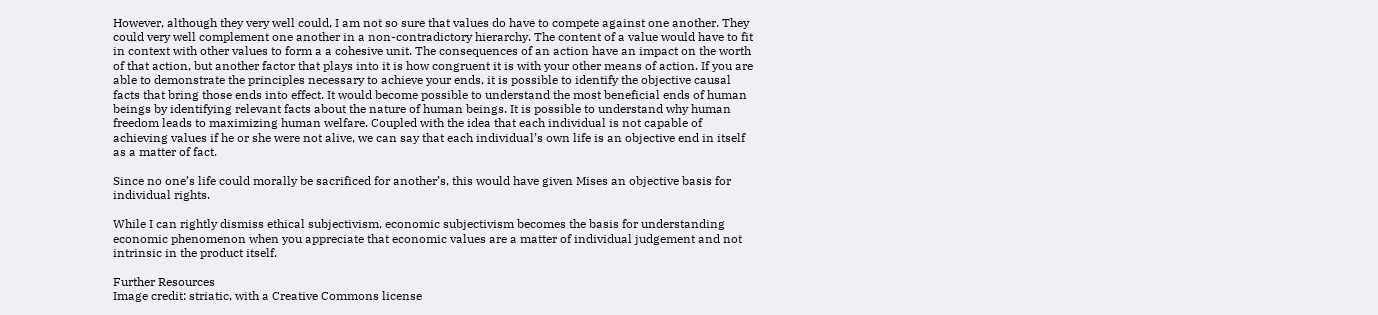However, although they very well could, I am not so sure that values do have to compete against one another. They could very well complement one another in a non-contradictory hierarchy. The content of a value would have to fit in context with other values to form a a cohesive unit. The consequences of an action have an impact on the worth of that action, but another factor that plays into it is how congruent it is with your other means of action. If you are able to demonstrate the principles necessary to achieve your ends, it is possible to identify the objective causal facts that bring those ends into effect. It would become possible to understand the most beneficial ends of human beings by identifying relevant facts about the nature of human beings. It is possible to understand why human freedom leads to maximizing human welfare. Coupled with the idea that each individual is not capable of achieving values if he or she were not alive, we can say that each individual’s own life is an objective end in itself as a matter of fact.

Since no one’s life could morally be sacrificed for another’s, this would have given Mises an objective basis for individual rights.

While I can rightly dismiss ethical subjectivism, economic subjectivism becomes the basis for understanding economic phenomenon when you appreciate that economic values are a matter of individual judgement and not intrinsic in the product itself.

Further Resources
Image credit: striatic, with a Creative Commons license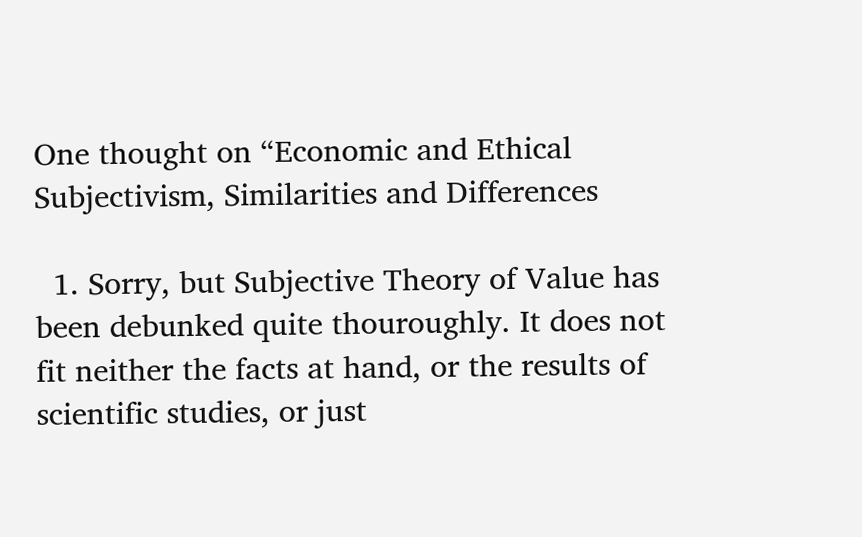One thought on “Economic and Ethical Subjectivism, Similarities and Differences

  1. Sorry, but Subjective Theory of Value has been debunked quite thouroughly. It does not fit neither the facts at hand, or the results of scientific studies, or just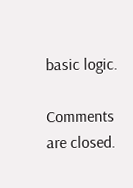basic logic.

Comments are closed.